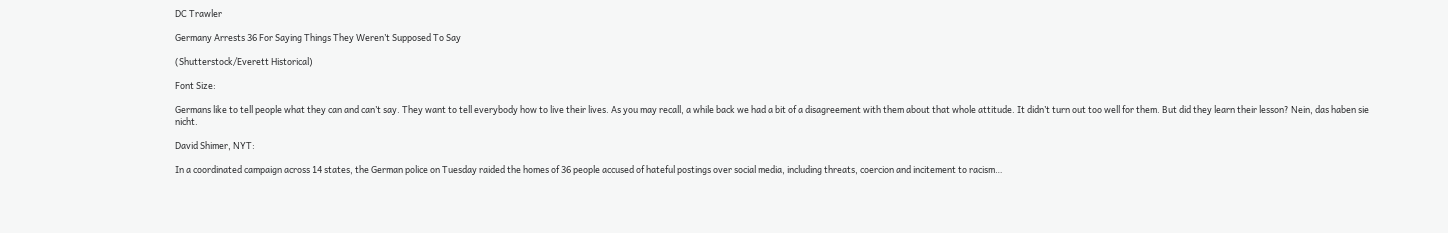DC Trawler

Germany Arrests 36 For Saying Things They Weren’t Supposed To Say

(Shutterstock/Everett Historical)

Font Size:

Germans like to tell people what they can and can’t say. They want to tell everybody how to live their lives. As you may recall, a while back we had a bit of a disagreement with them about that whole attitude. It didn’t turn out too well for them. But did they learn their lesson? Nein, das haben sie nicht.

David Shimer, NYT:

In a coordinated campaign across 14 states, the German police on Tuesday raided the homes of 36 people accused of hateful postings over social media, including threats, coercion and incitement to racism…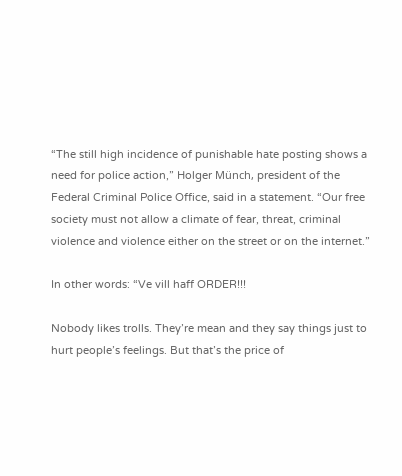“The still high incidence of punishable hate posting shows a need for police action,” Holger Münch, president of the Federal Criminal Police Office, said in a statement. “Our free society must not allow a climate of fear, threat, criminal violence and violence either on the street or on the internet.”

In other words: “Ve vill haff ORDER!!!

Nobody likes trolls. They’re mean and they say things just to hurt people’s feelings. But that’s the price of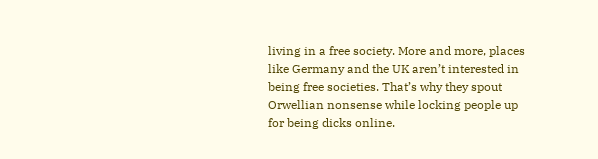living in a free society. More and more, places like Germany and the UK aren’t interested in being free societies. That’s why they spout Orwellian nonsense while locking people up for being dicks online.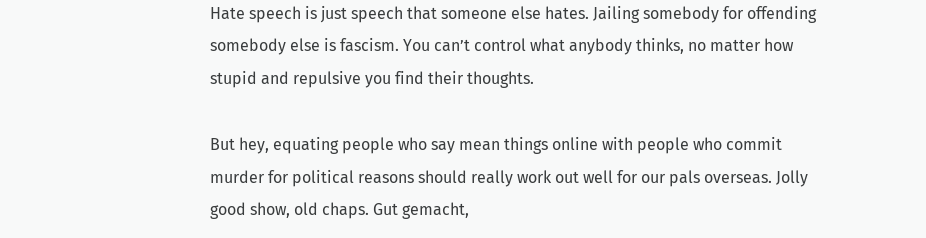Hate speech is just speech that someone else hates. Jailing somebody for offending somebody else is fascism. You can’t control what anybody thinks, no matter how stupid and repulsive you find their thoughts.

But hey, equating people who say mean things online with people who commit murder for political reasons should really work out well for our pals overseas. Jolly good show, old chaps. Gut gemacht,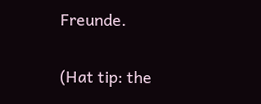Freunde.

(Hat tip: the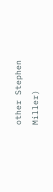other Stephen Miller)